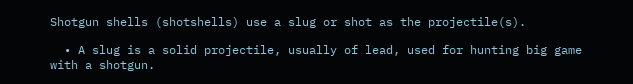Shotgun shells (shotshells) use a slug or shot as the projectile(s).

  • A slug is a solid projectile, usually of lead, used for hunting big game with a shotgun.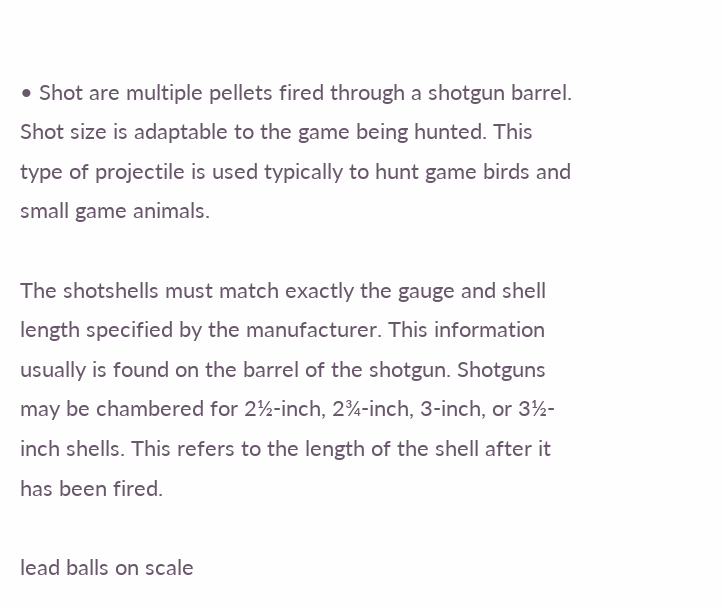• Shot are multiple pellets fired through a shotgun barrel. Shot size is adaptable to the game being hunted. This type of projectile is used typically to hunt game birds and small game animals.

The shotshells must match exactly the gauge and shell length specified by the manufacturer. This information usually is found on the barrel of the shotgun. Shotguns may be chambered for 2½-inch, 2¾-inch, 3-inch, or 3½-inch shells. This refers to the length of the shell after it has been fired.

lead balls on scale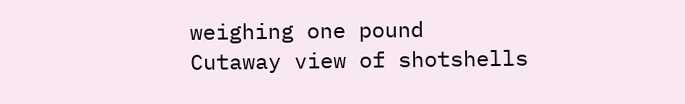weighing one pound
Cutaway view of shotshells